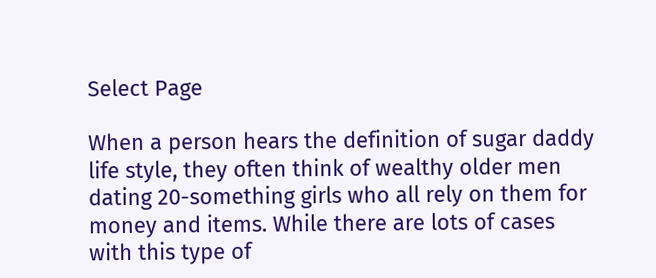Select Page

When a person hears the definition of sugar daddy life style, they often think of wealthy older men dating 20-something girls who all rely on them for money and items. While there are lots of cases with this type of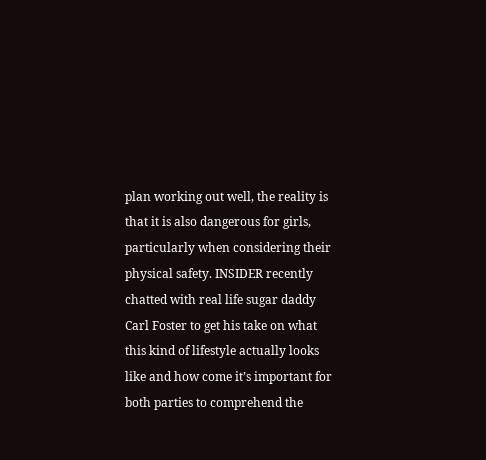plan working out well, the reality is that it is also dangerous for girls, particularly when considering their physical safety. INSIDER recently chatted with real life sugar daddy Carl Foster to get his take on what this kind of lifestyle actually looks like and how come it’s important for both parties to comprehend the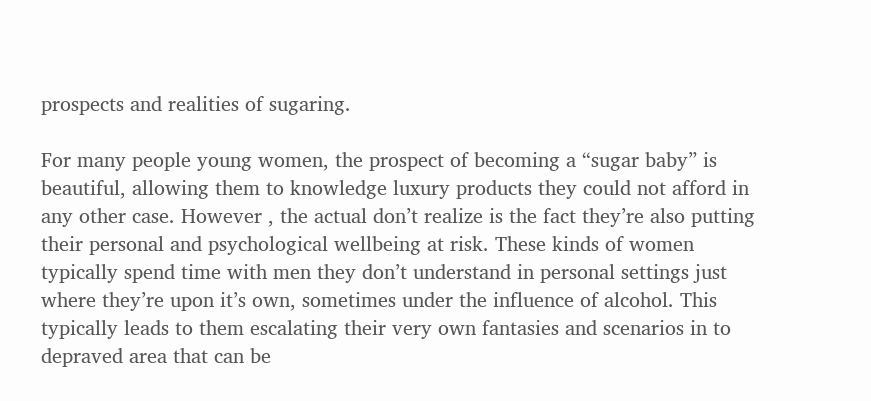prospects and realities of sugaring.

For many people young women, the prospect of becoming a “sugar baby” is beautiful, allowing them to knowledge luxury products they could not afford in any other case. However , the actual don’t realize is the fact they’re also putting their personal and psychological wellbeing at risk. These kinds of women typically spend time with men they don’t understand in personal settings just where they’re upon it’s own, sometimes under the influence of alcohol. This typically leads to them escalating their very own fantasies and scenarios in to depraved area that can be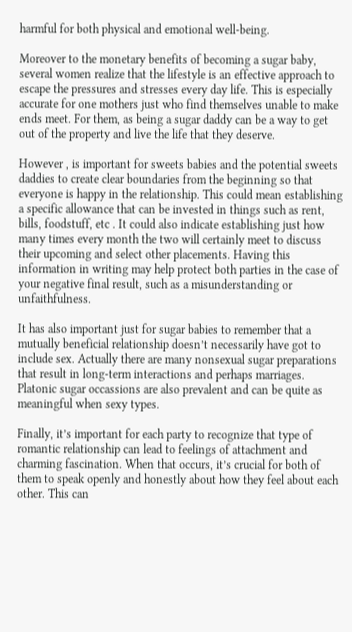harmful for both physical and emotional well-being.

Moreover to the monetary benefits of becoming a sugar baby, several women realize that the lifestyle is an effective approach to escape the pressures and stresses every day life. This is especially accurate for one mothers just who find themselves unable to make ends meet. For them, as being a sugar daddy can be a way to get out of the property and live the life that they deserve.

However , is important for sweets babies and the potential sweets daddies to create clear boundaries from the beginning so that everyone is happy in the relationship. This could mean establishing a specific allowance that can be invested in things such as rent, bills, foodstuff, etc . It could also indicate establishing just how many times every month the two will certainly meet to discuss their upcoming and select other placements. Having this information in writing may help protect both parties in the case of your negative final result, such as a misunderstanding or unfaithfulness.

It has also important just for sugar babies to remember that a mutually beneficial relationship doesn’t necessarily have got to include sex. Actually there are many nonsexual sugar preparations that result in long-term interactions and perhaps marriages. Platonic sugar occassions are also prevalent and can be quite as meaningful when sexy types.

Finally, it’s important for each party to recognize that type of romantic relationship can lead to feelings of attachment and charming fascination. When that occurs, it’s crucial for both of them to speak openly and honestly about how they feel about each other. This can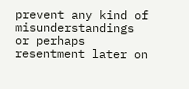prevent any kind of misunderstandings or perhaps resentment later on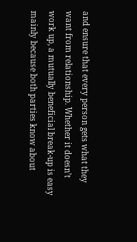and ensure that every person gets what they want from relationship. Whether it doesn’t work up, a mutually beneficial break-up is easy mainly because both parties know about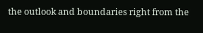the outlook and boundaries right from the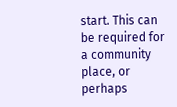start. This can be required for a community place, or perhaps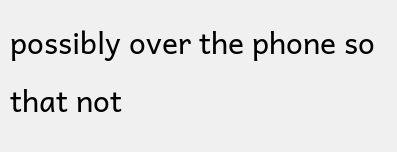possibly over the phone so that not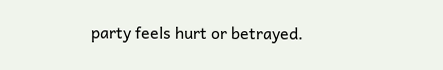party feels hurt or betrayed.